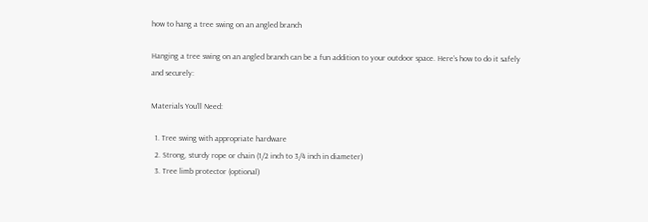how to hang a tree swing on an angled branch

Hanging a tree swing on an angled branch can be a fun addition to your outdoor space. Here’s how to do it safely and securely:

Materials You’ll Need:

  1. Tree swing with appropriate hardware
  2. Strong, sturdy rope or chain (1/2 inch to 3/4 inch in diameter)
  3. Tree limb protector (optional)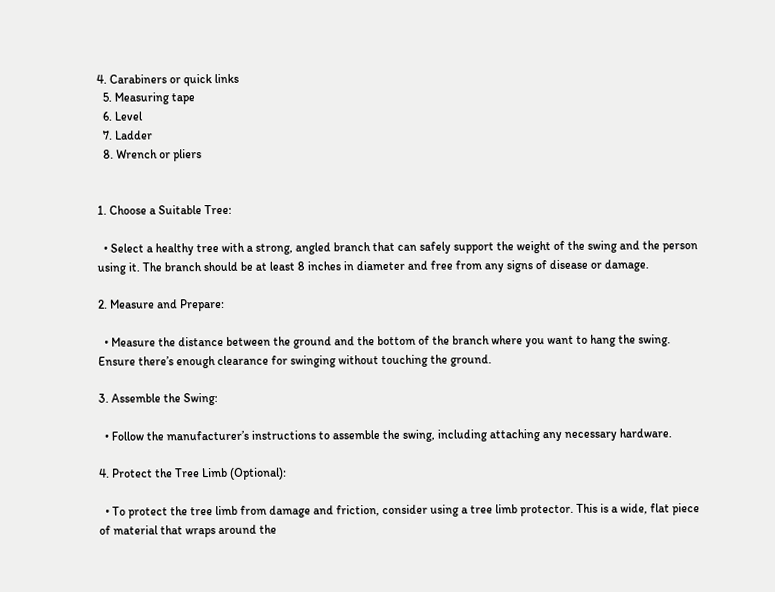4. Carabiners or quick links
  5. Measuring tape
  6. Level
  7. Ladder
  8. Wrench or pliers


1. Choose a Suitable Tree:

  • Select a healthy tree with a strong, angled branch that can safely support the weight of the swing and the person using it. The branch should be at least 8 inches in diameter and free from any signs of disease or damage.

2. Measure and Prepare:

  • Measure the distance between the ground and the bottom of the branch where you want to hang the swing. Ensure there’s enough clearance for swinging without touching the ground.

3. Assemble the Swing:

  • Follow the manufacturer’s instructions to assemble the swing, including attaching any necessary hardware.

4. Protect the Tree Limb (Optional):

  • To protect the tree limb from damage and friction, consider using a tree limb protector. This is a wide, flat piece of material that wraps around the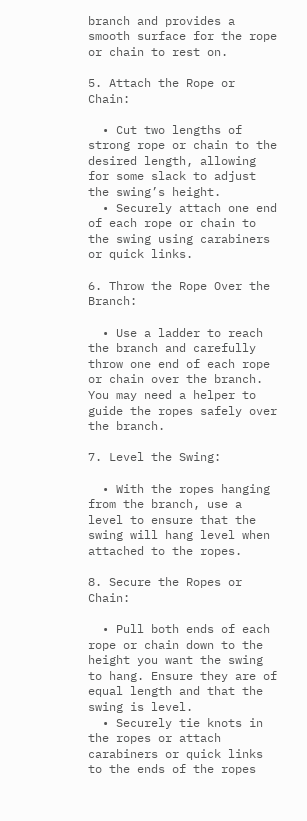branch and provides a smooth surface for the rope or chain to rest on.

5. Attach the Rope or Chain:

  • Cut two lengths of strong rope or chain to the desired length, allowing for some slack to adjust the swing’s height.
  • Securely attach one end of each rope or chain to the swing using carabiners or quick links.

6. Throw the Rope Over the Branch:

  • Use a ladder to reach the branch and carefully throw one end of each rope or chain over the branch. You may need a helper to guide the ropes safely over the branch.

7. Level the Swing:

  • With the ropes hanging from the branch, use a level to ensure that the swing will hang level when attached to the ropes.

8. Secure the Ropes or Chain:

  • Pull both ends of each rope or chain down to the height you want the swing to hang. Ensure they are of equal length and that the swing is level.
  • Securely tie knots in the ropes or attach carabiners or quick links to the ends of the ropes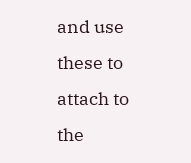and use these to attach to the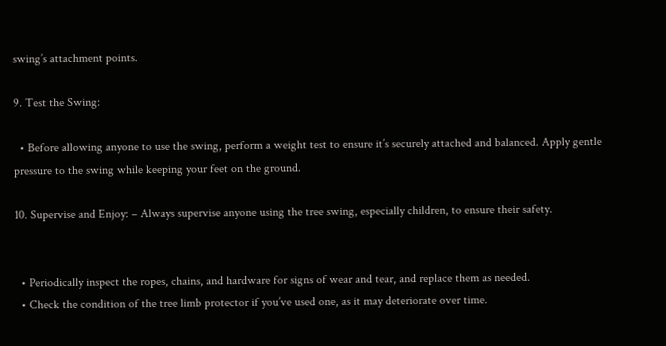swing’s attachment points.

9. Test the Swing:

  • Before allowing anyone to use the swing, perform a weight test to ensure it’s securely attached and balanced. Apply gentle pressure to the swing while keeping your feet on the ground.

10. Supervise and Enjoy: – Always supervise anyone using the tree swing, especially children, to ensure their safety.


  • Periodically inspect the ropes, chains, and hardware for signs of wear and tear, and replace them as needed.
  • Check the condition of the tree limb protector if you’ve used one, as it may deteriorate over time.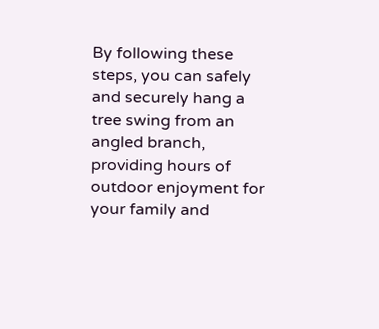By following these steps, you can safely and securely hang a tree swing from an angled branch, providing hours of outdoor enjoyment for your family and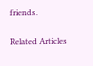friends.

Related Articles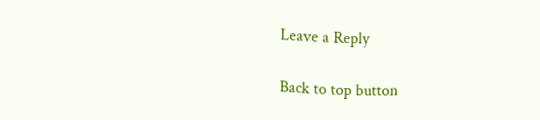Leave a Reply

Back to top button